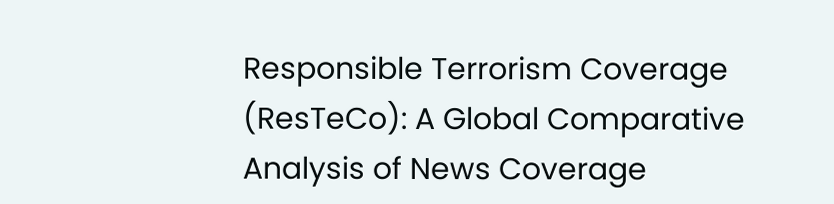Responsible Terrorism Coverage (ResTeCo): A Global Comparative Analysis of News Coverage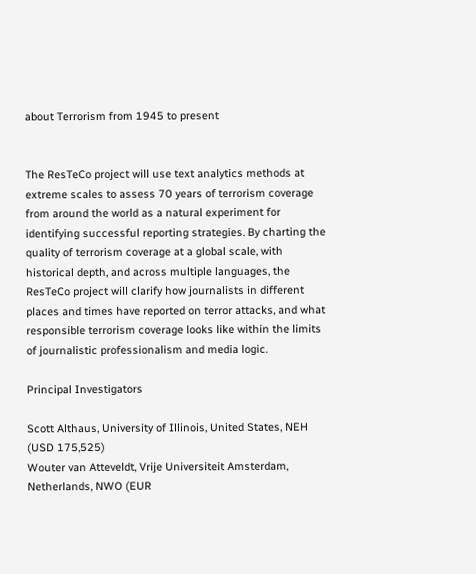about Terrorism from 1945 to present


The ResTeCo project will use text analytics methods at extreme scales to assess 70 years of terrorism coverage from around the world as a natural experiment for identifying successful reporting strategies. By charting the quality of terrorism coverage at a global scale, with historical depth, and across multiple languages, the ResTeCo project will clarify how journalists in different places and times have reported on terror attacks, and what responsible terrorism coverage looks like within the limits of journalistic professionalism and media logic.

Principal Investigators

Scott Althaus, University of Illinois, United States, NEH (USD 175,525)
Wouter van Atteveldt, Vrije Universiteit Amsterdam, Netherlands, NWO (EUR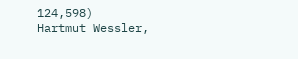124,598)
Hartmut Wessler,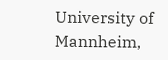University of Mannheim,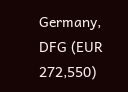Germany, DFG (EUR 272,550)